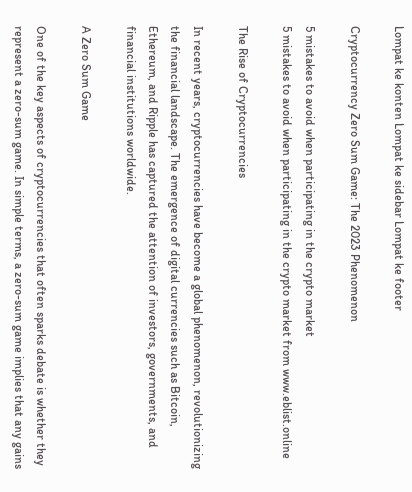Lompat ke konten Lompat ke sidebar Lompat ke footer

Cryptocurrency Zero Sum Game: The 2023 Phenomenon

5 mistakes to avoid when participating in the crypto market
5 mistakes to avoid when participating in the crypto market from www.eblist.online

The Rise of Cryptocurrencies

In recent years, cryptocurrencies have become a global phenomenon, revolutionizing the financial landscape. The emergence of digital currencies such as Bitcoin, Ethereum, and Ripple has captured the attention of investors, governments, and financial institutions worldwide.

A Zero Sum Game

One of the key aspects of cryptocurrencies that often sparks debate is whether they represent a zero-sum game. In simple terms, a zero-sum game implies that any gains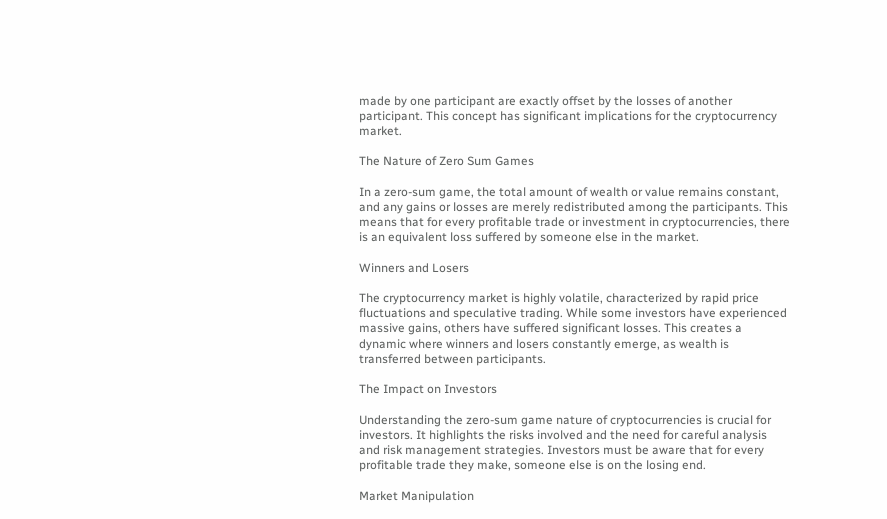made by one participant are exactly offset by the losses of another participant. This concept has significant implications for the cryptocurrency market.

The Nature of Zero Sum Games

In a zero-sum game, the total amount of wealth or value remains constant, and any gains or losses are merely redistributed among the participants. This means that for every profitable trade or investment in cryptocurrencies, there is an equivalent loss suffered by someone else in the market.

Winners and Losers

The cryptocurrency market is highly volatile, characterized by rapid price fluctuations and speculative trading. While some investors have experienced massive gains, others have suffered significant losses. This creates a dynamic where winners and losers constantly emerge, as wealth is transferred between participants.

The Impact on Investors

Understanding the zero-sum game nature of cryptocurrencies is crucial for investors. It highlights the risks involved and the need for careful analysis and risk management strategies. Investors must be aware that for every profitable trade they make, someone else is on the losing end.

Market Manipulation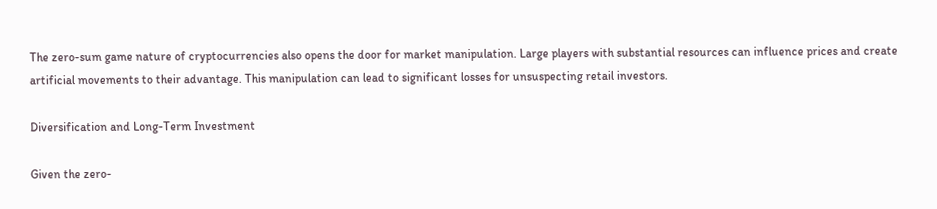The zero-sum game nature of cryptocurrencies also opens the door for market manipulation. Large players with substantial resources can influence prices and create artificial movements to their advantage. This manipulation can lead to significant losses for unsuspecting retail investors.

Diversification and Long-Term Investment

Given the zero-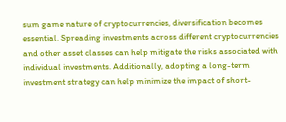sum game nature of cryptocurrencies, diversification becomes essential. Spreading investments across different cryptocurrencies and other asset classes can help mitigate the risks associated with individual investments. Additionally, adopting a long-term investment strategy can help minimize the impact of short-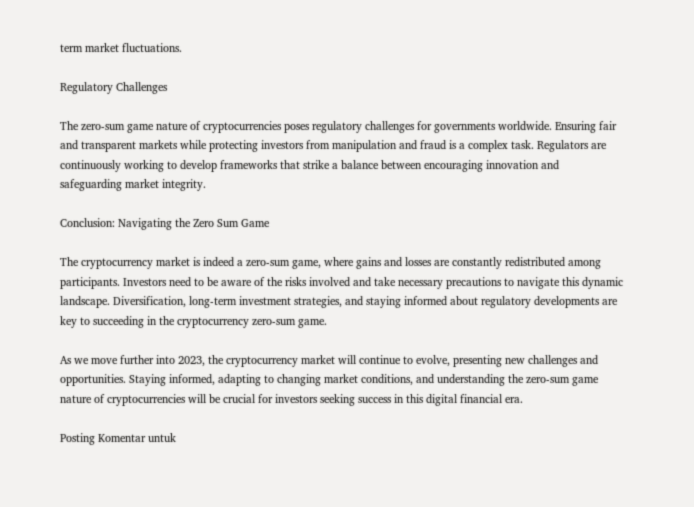term market fluctuations.

Regulatory Challenges

The zero-sum game nature of cryptocurrencies poses regulatory challenges for governments worldwide. Ensuring fair and transparent markets while protecting investors from manipulation and fraud is a complex task. Regulators are continuously working to develop frameworks that strike a balance between encouraging innovation and safeguarding market integrity.

Conclusion: Navigating the Zero Sum Game

The cryptocurrency market is indeed a zero-sum game, where gains and losses are constantly redistributed among participants. Investors need to be aware of the risks involved and take necessary precautions to navigate this dynamic landscape. Diversification, long-term investment strategies, and staying informed about regulatory developments are key to succeeding in the cryptocurrency zero-sum game.

As we move further into 2023, the cryptocurrency market will continue to evolve, presenting new challenges and opportunities. Staying informed, adapting to changing market conditions, and understanding the zero-sum game nature of cryptocurrencies will be crucial for investors seeking success in this digital financial era.

Posting Komentar untuk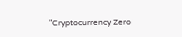"Cryptocurrency Zero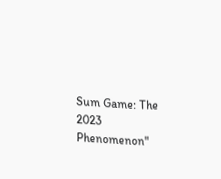Sum Game: The 2023 Phenomenon"